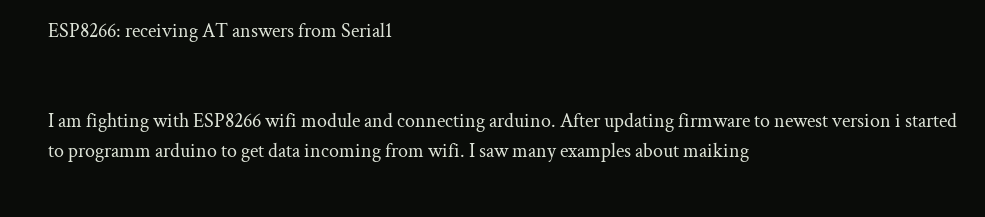ESP8266: receiving AT answers from Serial1


I am fighting with ESP8266 wifi module and connecting arduino. After updating firmware to newest version i started to programm arduino to get data incoming from wifi. I saw many examples about maiking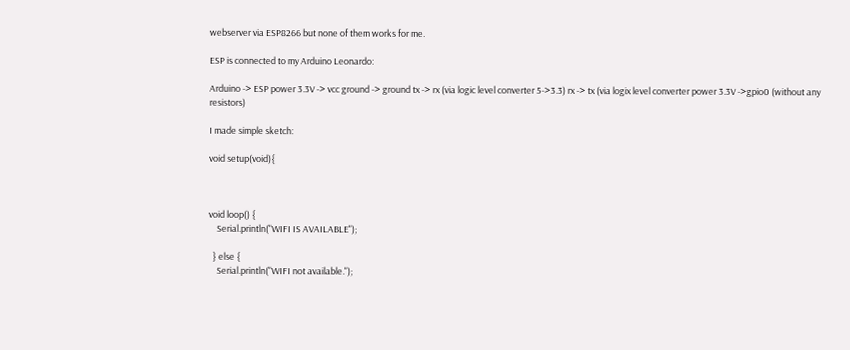webserver via ESP8266 but none of them works for me.

ESP is connected to my Arduino Leonardo:

Arduino -> ESP power 3.3V -> vcc ground -> ground tx -> rx (via logic level converter 5->3.3) rx -> tx (via logix level converter power 3.3V ->gpio0 (without any resistors)

I made simple sketch:

void setup(void){



void loop() {
    Serial.println("WIFI IS AVAILABLE");

  } else {
    Serial.println("WIFI not available.");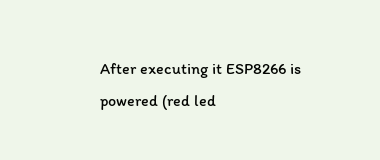After executing it ESP8266 is powered (red led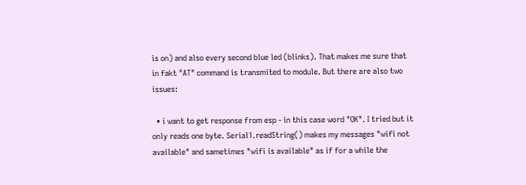is on) and also every second blue led (blinks). That makes me sure that in fakt "AT" command is transmited to module. But there are also two issues:

  • i want to get response from esp - in this case word "OK". I tried but it only reads one byte. Serial1.readString() makes my messages "wifi not available" and sametimes "wifi is available" as if for a while the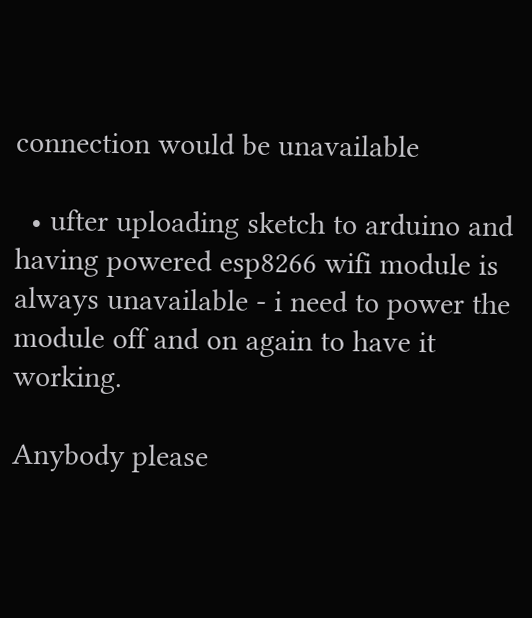connection would be unavailable

  • ufter uploading sketch to arduino and having powered esp8266 wifi module is always unavailable - i need to power the module off and on again to have it working.

Anybody please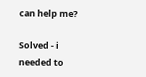can help me?

Solved - i needed to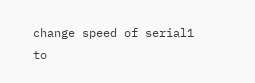change speed of serial1 to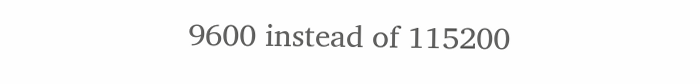9600 instead of 115200